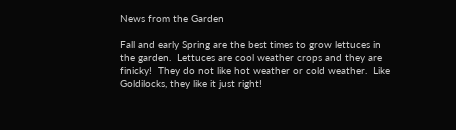News from the Garden

Fall and early Spring are the best times to grow lettuces in the garden.  Lettuces are cool weather crops and they are finicky!  They do not like hot weather or cold weather.  Like Goldilocks, they like it just right!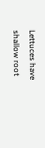Lettuces have shallow root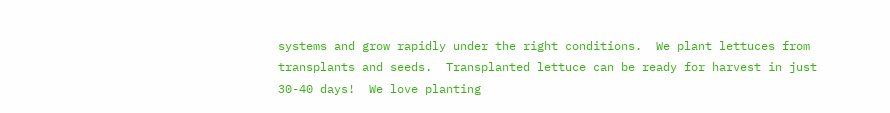systems and grow rapidly under the right conditions.  We plant lettuces from transplants and seeds.  Transplanted lettuce can be ready for harvest in just 30-40 days!  We love planting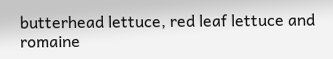butterhead lettuce, red leaf lettuce and romaine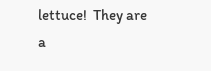lettuce!  They are a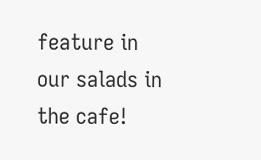feature in our salads in the cafe!